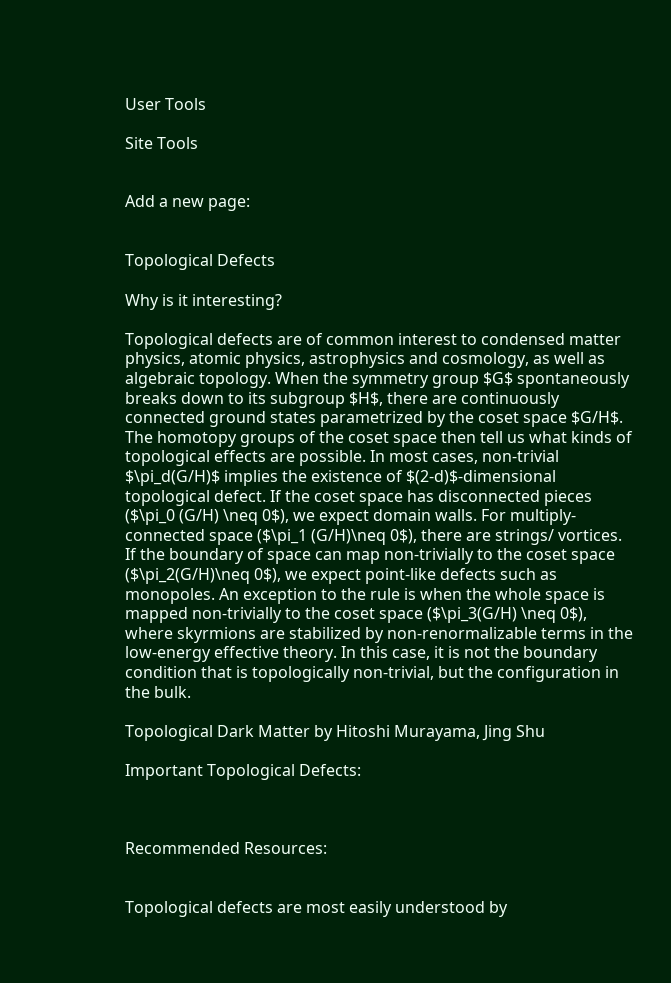User Tools

Site Tools


Add a new page:


Topological Defects

Why is it interesting?

Topological defects are of common interest to condensed matter physics, atomic physics, astrophysics and cosmology, as well as algebraic topology. When the symmetry group $G$ spontaneously breaks down to its subgroup $H$, there are continuously connected ground states parametrized by the coset space $G/H$. The homotopy groups of the coset space then tell us what kinds of topological effects are possible. In most cases, non-trivial $\pi_d(G/H)$ implies the existence of $(2-d)$-dimensional topological defect. If the coset space has disconnected pieces ($\pi_0 (G/H) \neq 0$), we expect domain walls. For multiply-connected space ($\pi_1 (G/H)\neq 0$), there are strings/ vortices. If the boundary of space can map non-trivially to the coset space ($\pi_2(G/H)\neq 0$), we expect point-like defects such as monopoles. An exception to the rule is when the whole space is mapped non-trivially to the coset space ($\pi_3(G/H) \neq 0$), where skyrmions are stabilized by non-renormalizable terms in the low-energy effective theory. In this case, it is not the boundary condition that is topologically non-trivial, but the configuration in the bulk.

Topological Dark Matter by Hitoshi Murayama, Jing Shu

Important Topological Defects:



Recommended Resources:


Topological defects are most easily understood by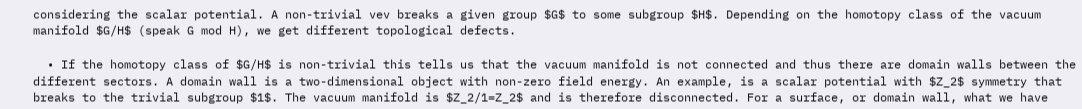considering the scalar potential. A non-trivial vev breaks a given group $G$ to some subgroup $H$. Depending on the homotopy class of the vacuum manifold $G/H$ (speak G mod H), we get different topological defects.

  • If the homotopy class of $G/H$ is non-trivial this tells us that the vacuum manifold is not connected and thus there are domain walls between the different sectors. A domain wall is a two-dimensional object with non-zero field energy. An example, is a scalar potential with $Z_2$ symmetry that breaks to the trivial subgroup $1$. The vacuum manifold is $Z_2/1=Z_2$ and is therefore disconnected. For a surface, or domain wall, what we have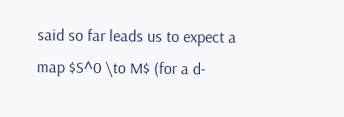said so far leads us to expect a map $S^0 \to M$ (for a d-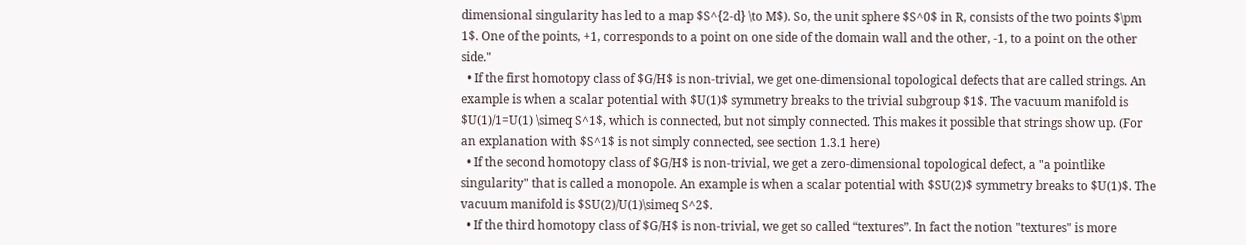dimensional singularity has led to a map $S^{2-d} \to M$). So, the unit sphere $S^0$ in R, consists of the two points $\pm 1$. One of the points, +1, corresponds to a point on one side of the domain wall and the other, -1, to a point on the other side."
  • If the first homotopy class of $G/H$ is non-trivial, we get one-dimensional topological defects that are called strings. An example is when a scalar potential with $U(1)$ symmetry breaks to the trivial subgroup $1$. The vacuum manifold is $U(1)/1=U(1) \simeq S^1$, which is connected, but not simply connected. This makes it possible that strings show up. (For an explanation with $S^1$ is not simply connected, see section 1.3.1 here)
  • If the second homotopy class of $G/H$ is non-trivial, we get a zero-dimensional topological defect, a "a pointlike singularity" that is called a monopole. An example is when a scalar potential with $SU(2)$ symmetry breaks to $U(1)$. The vacuum manifold is $SU(2)/U(1)\simeq S^2$.
  • If the third homotopy class of $G/H$ is non-trivial, we get so called “textures”. In fact the notion "textures" is more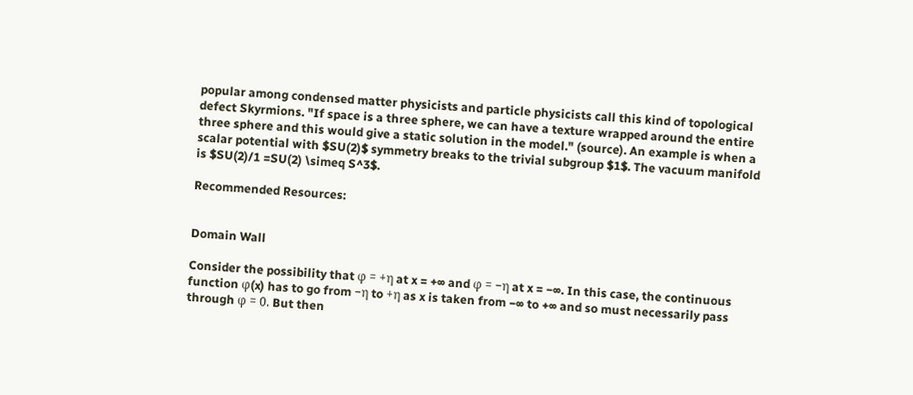popular among condensed matter physicists and particle physicists call this kind of topological defect Skyrmions. "If space is a three sphere, we can have a texture wrapped around the entire three sphere and this would give a static solution in the model." (source). An example is when a scalar potential with $SU(2)$ symmetry breaks to the trivial subgroup $1$. The vacuum manifold is $SU(2)/1 =SU(2) \simeq S^3$.

Recommended Resources:


Domain Wall

Consider the possibility that φ = +η at x = +∞ and φ = −η at x = −∞. In this case, the continuous function φ(x) has to go from −η to +η as x is taken from −∞ to +∞ and so must necessarily pass through φ = 0. But then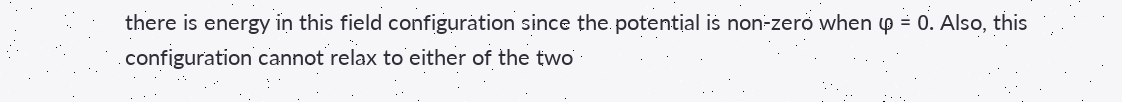there is energy in this field configuration since the potential is non-zero when φ = 0. Also, this configuration cannot relax to either of the two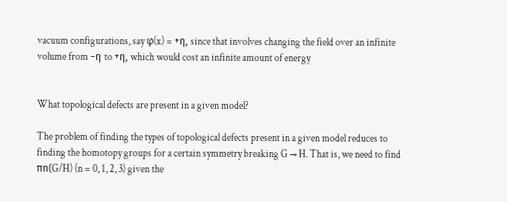vacuum configurations, say φ(x) = +η, since that involves changing the field over an infinite volume from −η to +η, which would cost an infinite amount of energy


What topological defects are present in a given model?

The problem of finding the types of topological defects present in a given model reduces to finding the homotopy groups for a certain symmetry breaking G → H. That is, we need to find πn(G/H) (n = 0, 1, 2, 3) given the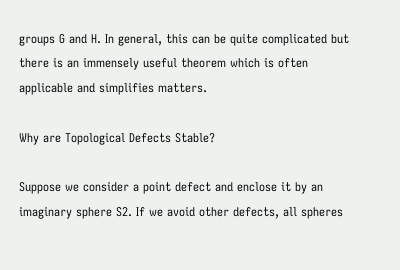groups G and H. In general, this can be quite complicated but there is an immensely useful theorem which is often applicable and simplifies matters.

Why are Topological Defects Stable?

Suppose we consider a point defect and enclose it by an imaginary sphere S2. If we avoid other defects, all spheres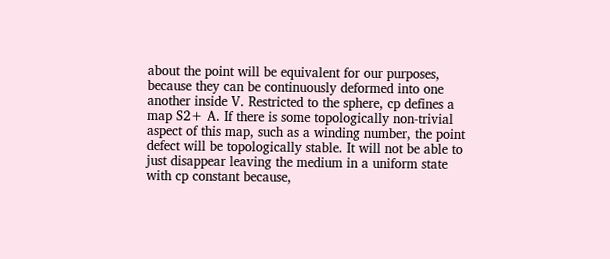about the point will be equivalent for our purposes, because they can be continuously deformed into one another inside V. Restricted to the sphere, cp defines a map S2+ A. If there is some topologically non-trivial aspect of this map, such as a winding number, the point defect will be topologically stable. It will not be able to just disappear leaving the medium in a uniform state with cp constant because,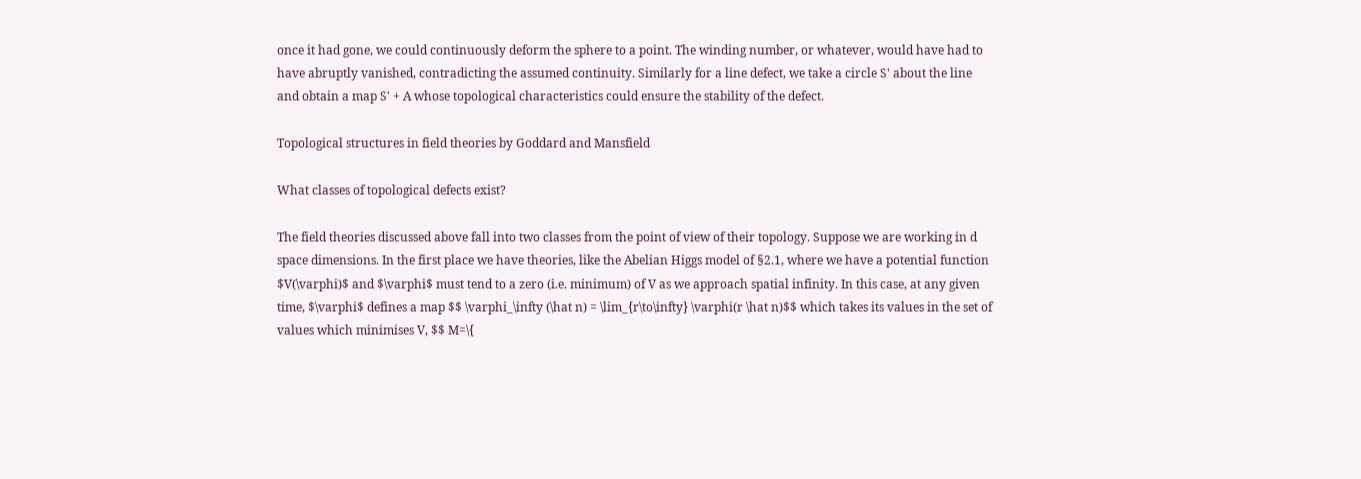once it had gone, we could continuously deform the sphere to a point. The winding number, or whatever, would have had to have abruptly vanished, contradicting the assumed continuity. Similarly for a line defect, we take a circle S' about the line and obtain a map S' + A whose topological characteristics could ensure the stability of the defect.

Topological structures in field theories by Goddard and Mansfield

What classes of topological defects exist?

The field theories discussed above fall into two classes from the point of view of their topology. Suppose we are working in d space dimensions. In the first place we have theories, like the Abelian Higgs model of §2.1, where we have a potential function $V(\varphi)$ and $\varphi$ must tend to a zero (i.e. minimum) of V as we approach spatial infinity. In this case, at any given time, $\varphi$ defines a map $$ \varphi_\infty (\hat n) = \lim_{r\to\infty} \varphi(r \hat n)$$ which takes its values in the set of values which minimises V, $$ M=\{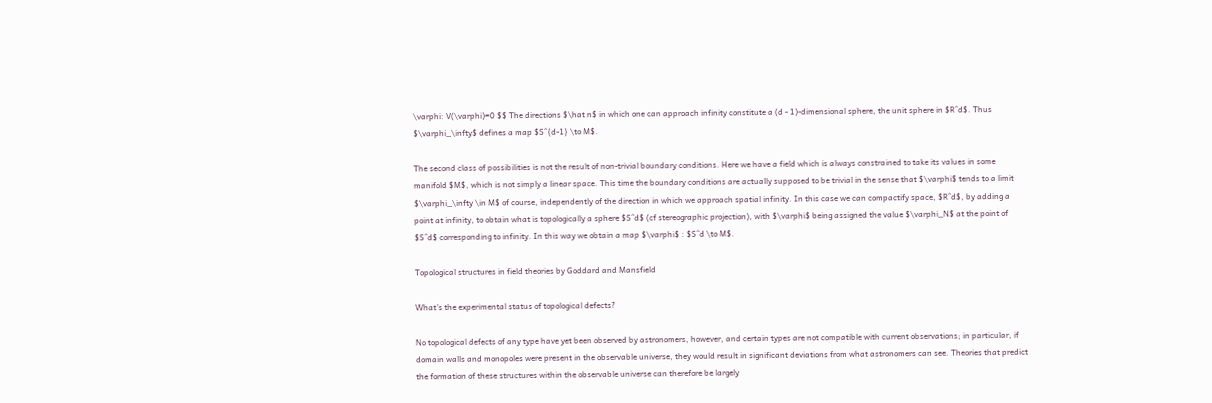\varphi: V(\varphi)=0 $$ The directions $\hat n$ in which one can approach infinity constitute a (d - 1)-dimensional sphere, the unit sphere in $R^d$. Thus $\varphi_\infty$ defines a map $S^{d-1} \to M$.

The second class of possibilities is not the result of non-trivial boundary conditions. Here we have a field which is always constrained to take its values in some manifold $M$, which is not simply a linear space. This time the boundary conditions are actually supposed to be trivial in the sense that $\varphi$ tends to a limit $\varphi_\infty \in M$ of course, independently of the direction in which we approach spatial infinity. In this case we can compactify space, $R^d$, by adding a point at infinity, to obtain what is topologically a sphere $S^d$ (cf stereographic projection), with $\varphi$ being assigned the value $\varphi_N$ at the point of $S^d$ corresponding to infinity. In this way we obtain a map $\varphi$ : $S^d \to M$.

Topological structures in field theories by Goddard and Mansfield

What's the experimental status of topological defects?

No topological defects of any type have yet been observed by astronomers, however, and certain types are not compatible with current observations; in particular, if domain walls and monopoles were present in the observable universe, they would result in significant deviations from what astronomers can see. Theories that predict the formation of these structures within the observable universe can therefore be largely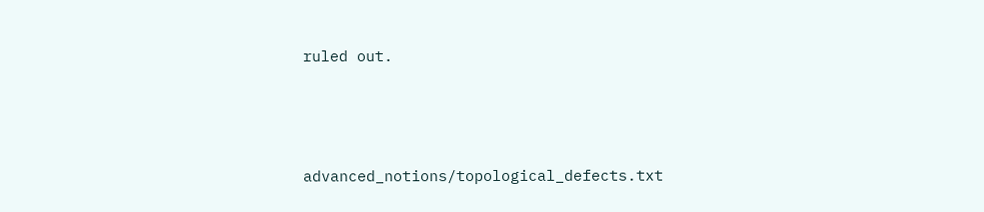ruled out.



advanced_notions/topological_defects.txt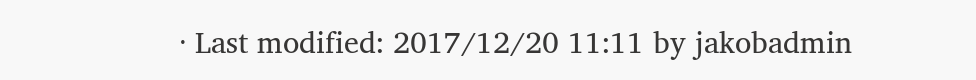· Last modified: 2017/12/20 11:11 by jakobadmin